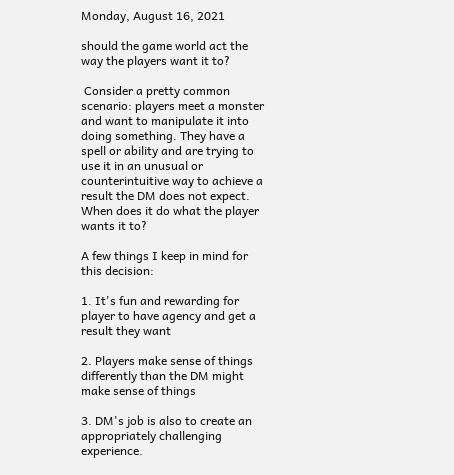Monday, August 16, 2021

should the game world act the way the players want it to?

 Consider a pretty common scenario: players meet a monster and want to manipulate it into doing something. They have a spell or ability and are trying to use it in an unusual or counterintuitive way to achieve a result the DM does not expect. When does it do what the player wants it to?

A few things I keep in mind for this decision:

1. It's fun and rewarding for player to have agency and get a result they want

2. Players make sense of things differently than the DM might make sense of things

3. DM's job is also to create an appropriately challenging experience.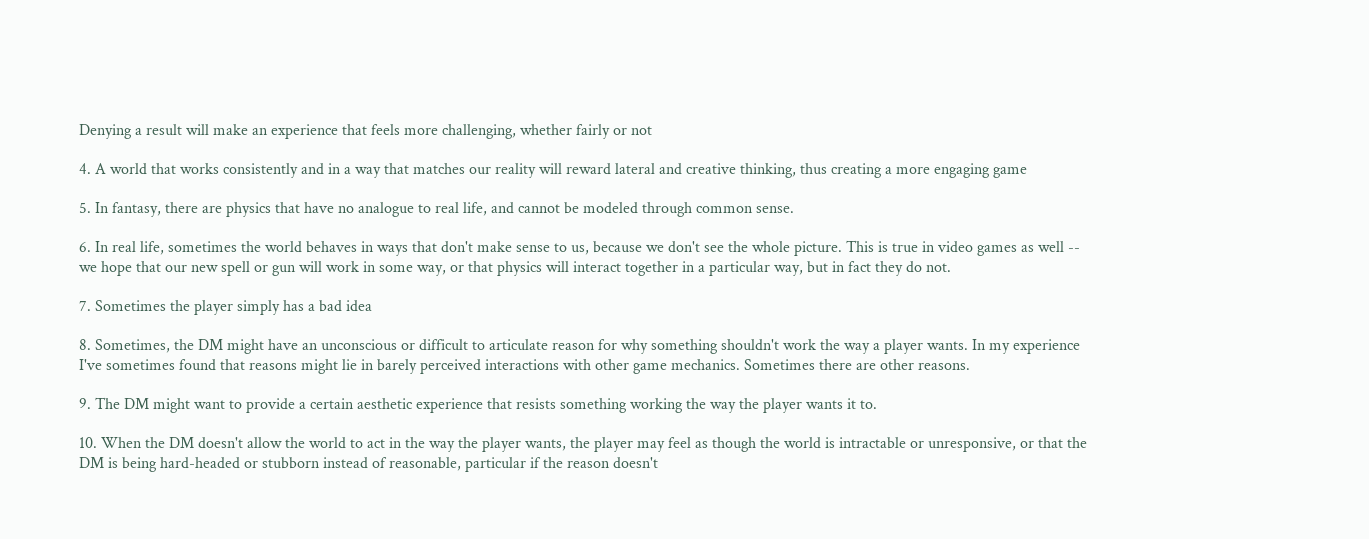Denying a result will make an experience that feels more challenging, whether fairly or not

4. A world that works consistently and in a way that matches our reality will reward lateral and creative thinking, thus creating a more engaging game

5. In fantasy, there are physics that have no analogue to real life, and cannot be modeled through common sense.

6. In real life, sometimes the world behaves in ways that don't make sense to us, because we don't see the whole picture. This is true in video games as well -- we hope that our new spell or gun will work in some way, or that physics will interact together in a particular way, but in fact they do not.

7. Sometimes the player simply has a bad idea

8. Sometimes, the DM might have an unconscious or difficult to articulate reason for why something shouldn't work the way a player wants. In my experience I've sometimes found that reasons might lie in barely perceived interactions with other game mechanics. Sometimes there are other reasons.

9. The DM might want to provide a certain aesthetic experience that resists something working the way the player wants it to.

10. When the DM doesn't allow the world to act in the way the player wants, the player may feel as though the world is intractable or unresponsive, or that the DM is being hard-headed or stubborn instead of reasonable, particular if the reason doesn't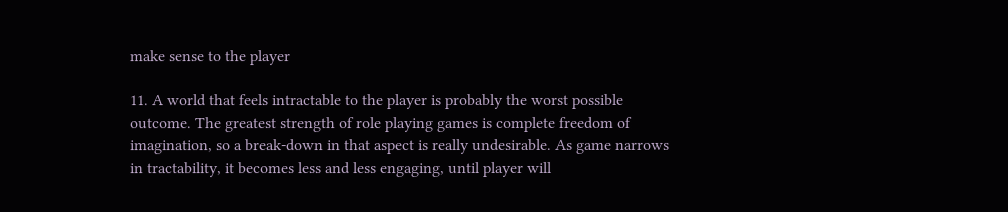make sense to the player

11. A world that feels intractable to the player is probably the worst possible outcome. The greatest strength of role playing games is complete freedom of imagination, so a break-down in that aspect is really undesirable. As game narrows in tractability, it becomes less and less engaging, until player will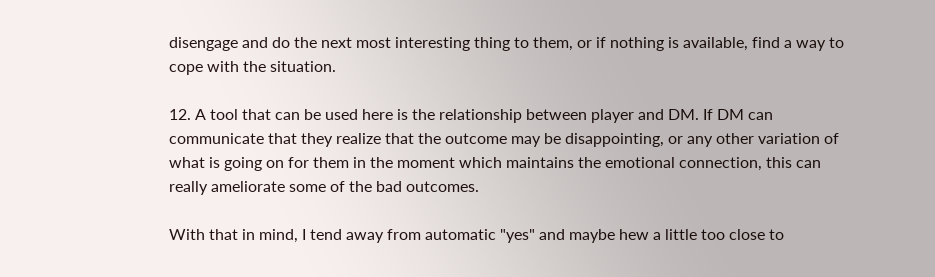disengage and do the next most interesting thing to them, or if nothing is available, find a way to cope with the situation.

12. A tool that can be used here is the relationship between player and DM. If DM can communicate that they realize that the outcome may be disappointing, or any other variation of what is going on for them in the moment which maintains the emotional connection, this can really ameliorate some of the bad outcomes.

With that in mind, I tend away from automatic "yes" and maybe hew a little too close to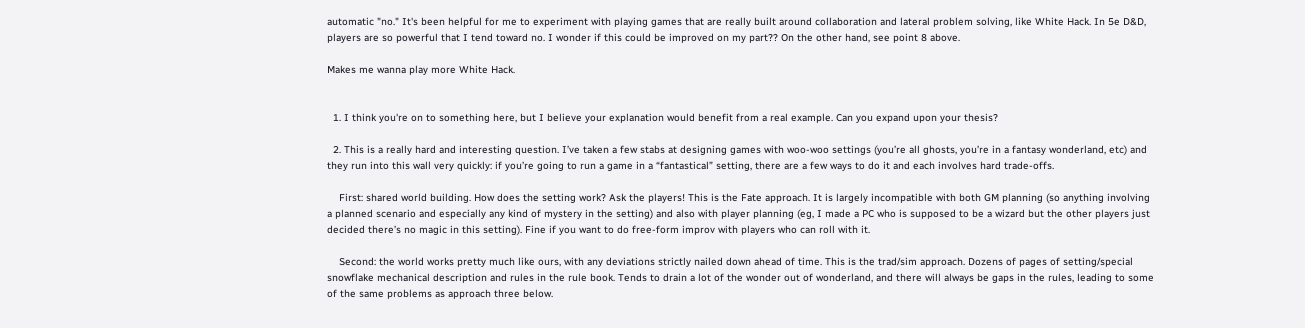automatic "no." It's been helpful for me to experiment with playing games that are really built around collaboration and lateral problem solving, like White Hack. In 5e D&D, players are so powerful that I tend toward no. I wonder if this could be improved on my part?? On the other hand, see point 8 above.

Makes me wanna play more White Hack.


  1. I think you're on to something here, but I believe your explanation would benefit from a real example. Can you expand upon your thesis?

  2. This is a really hard and interesting question. I’ve taken a few stabs at designing games with woo-woo settings (you’re all ghosts, you’re in a fantasy wonderland, etc) and they run into this wall very quickly: if you’re going to run a game in a “fantastical” setting, there are a few ways to do it and each involves hard trade-offs.

    First: shared world building. How does the setting work? Ask the players! This is the Fate approach. It is largely incompatible with both GM planning (so anything involving a planned scenario and especially any kind of mystery in the setting) and also with player planning (eg, I made a PC who is supposed to be a wizard but the other players just decided there’s no magic in this setting). Fine if you want to do free-form improv with players who can roll with it.

    Second: the world works pretty much like ours, with any deviations strictly nailed down ahead of time. This is the trad/sim approach. Dozens of pages of setting/special snowflake mechanical description and rules in the rule book. Tends to drain a lot of the wonder out of wonderland, and there will always be gaps in the rules, leading to some of the same problems as approach three below.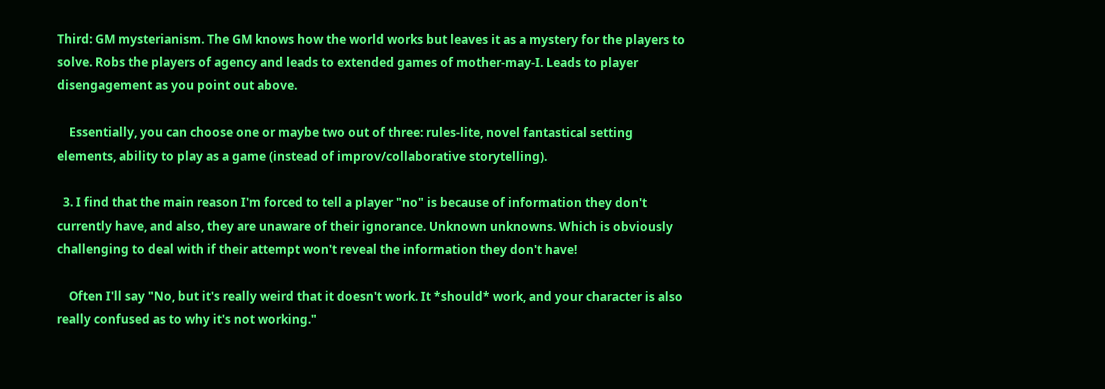Third: GM mysterianism. The GM knows how the world works but leaves it as a mystery for the players to solve. Robs the players of agency and leads to extended games of mother-may-I. Leads to player disengagement as you point out above.

    Essentially, you can choose one or maybe two out of three: rules-lite, novel fantastical setting elements, ability to play as a game (instead of improv/collaborative storytelling).

  3. I find that the main reason I'm forced to tell a player "no" is because of information they don't currently have, and also, they are unaware of their ignorance. Unknown unknowns. Which is obviously challenging to deal with if their attempt won't reveal the information they don't have!

    Often I'll say "No, but it's really weird that it doesn't work. It *should* work, and your character is also really confused as to why it's not working."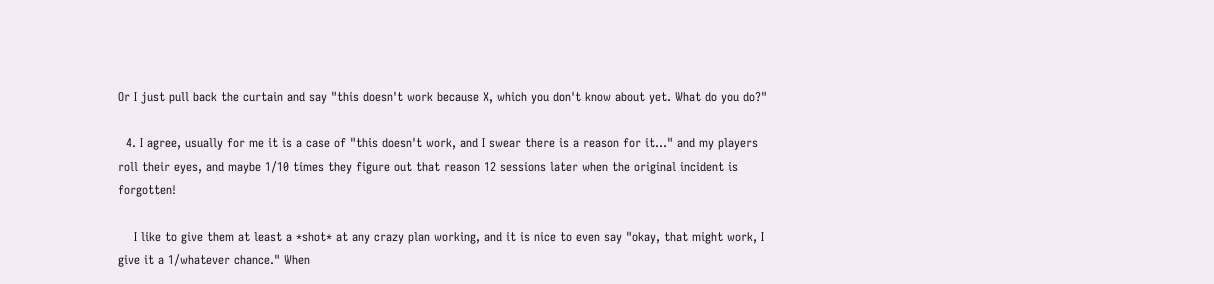Or I just pull back the curtain and say "this doesn't work because X, which you don't know about yet. What do you do?"

  4. I agree, usually for me it is a case of "this doesn't work, and I swear there is a reason for it..." and my players roll their eyes, and maybe 1/10 times they figure out that reason 12 sessions later when the original incident is forgotten!

    I like to give them at least a *shot* at any crazy plan working, and it is nice to even say "okay, that might work, I give it a 1/whatever chance." When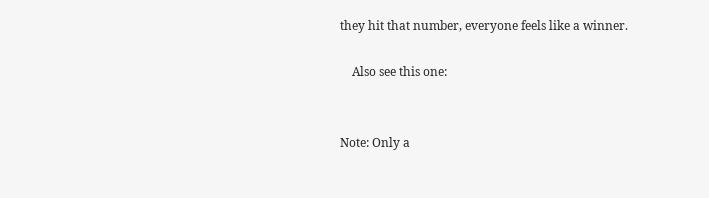they hit that number, everyone feels like a winner.

    Also see this one:


Note: Only a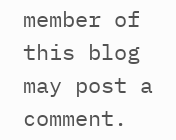member of this blog may post a comment.